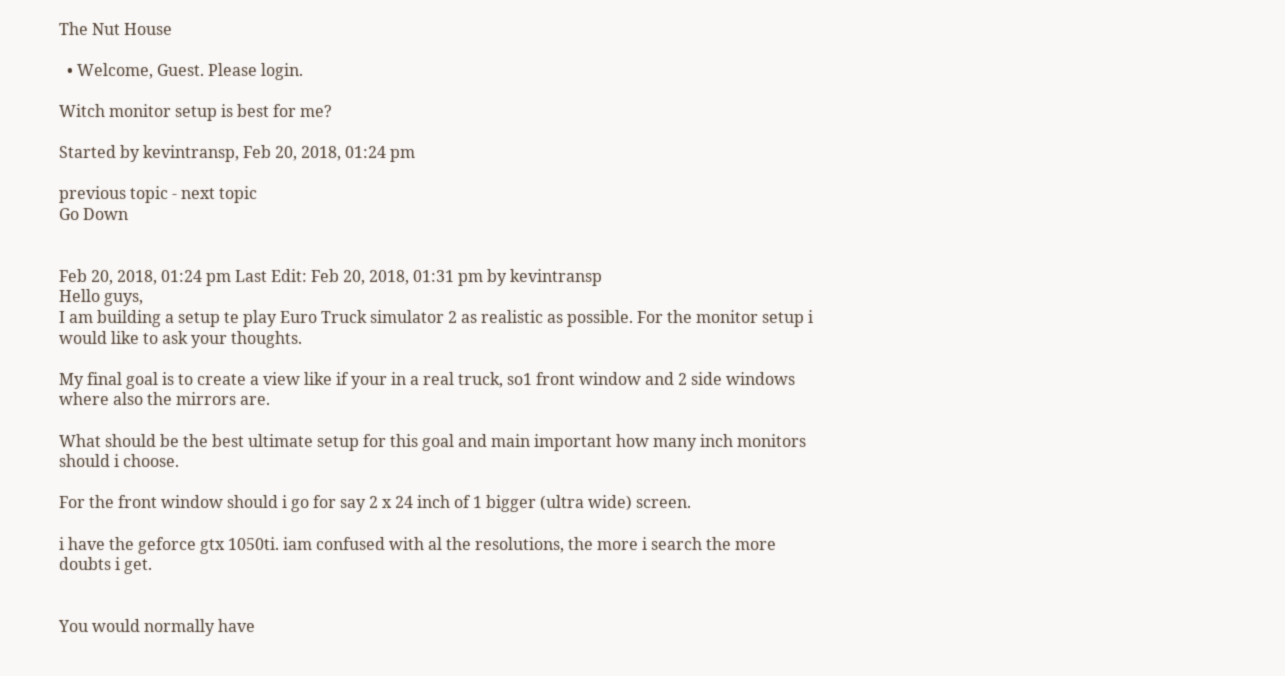The Nut House

  • Welcome, Guest. Please login.

Witch monitor setup is best for me?

Started by kevintransp, Feb 20, 2018, 01:24 pm

previous topic - next topic
Go Down


Feb 20, 2018, 01:24 pm Last Edit: Feb 20, 2018, 01:31 pm by kevintransp
Hello guys,
I am building a setup te play Euro Truck simulator 2 as realistic as possible. For the monitor setup i would like to ask your thoughts.

My final goal is to create a view like if your in a real truck, so1 front window and 2 side windows where also the mirrors are.

What should be the best ultimate setup for this goal and main important how many inch monitors should i choose.

For the front window should i go for say 2 x 24 inch of 1 bigger (ultra wide) screen.

i have the geforce gtx 1050ti. iam confused with al the resolutions, the more i search the more doubts i get.


You would normally have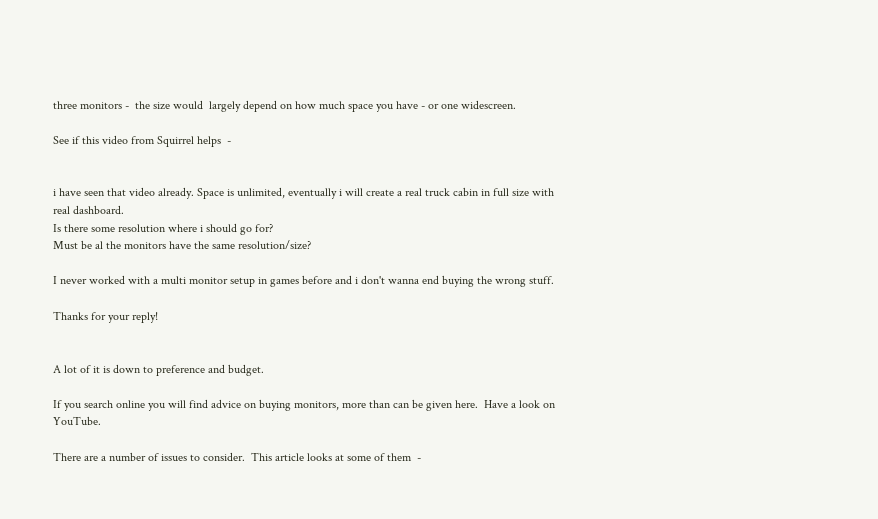three monitors -  the size would  largely depend on how much space you have - or one widescreen.

See if this video from Squirrel helps  -


i have seen that video already. Space is unlimited, eventually i will create a real truck cabin in full size with real dashboard.
Is there some resolution where i should go for?
Must be al the monitors have the same resolution/size?

I never worked with a multi monitor setup in games before and i don't wanna end buying the wrong stuff.

Thanks for your reply!


A lot of it is down to preference and budget.

If you search online you will find advice on buying monitors, more than can be given here.  Have a look on YouTube.

There are a number of issues to consider.  This article looks at some of them  -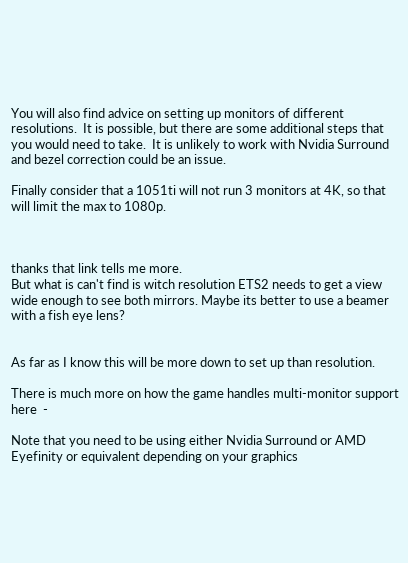You will also find advice on setting up monitors of different resolutions.  It is possible, but there are some additional steps that you would need to take.  It is unlikely to work with Nvidia Surround and bezel correction could be an issue.

Finally consider that a 1051ti will not run 3 monitors at 4K, so that will limit the max to 1080p.



thanks that link tells me more.
But what is can't find is witch resolution ETS2 needs to get a view wide enough to see both mirrors. Maybe its better to use a beamer with a fish eye lens?


As far as I know this will be more down to set up than resolution.

There is much more on how the game handles multi-monitor support here  -

Note that you need to be using either Nvidia Surround or AMD Eyefinity or equivalent depending on your graphics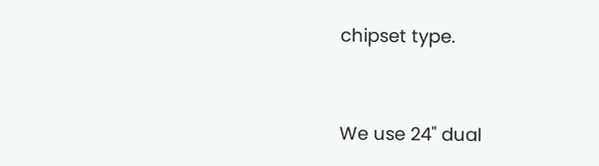chipset type.


We use 24" dual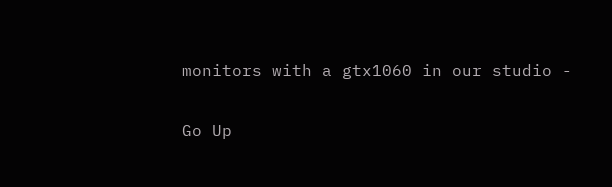monitors with a gtx1060 in our studio -

Go Up